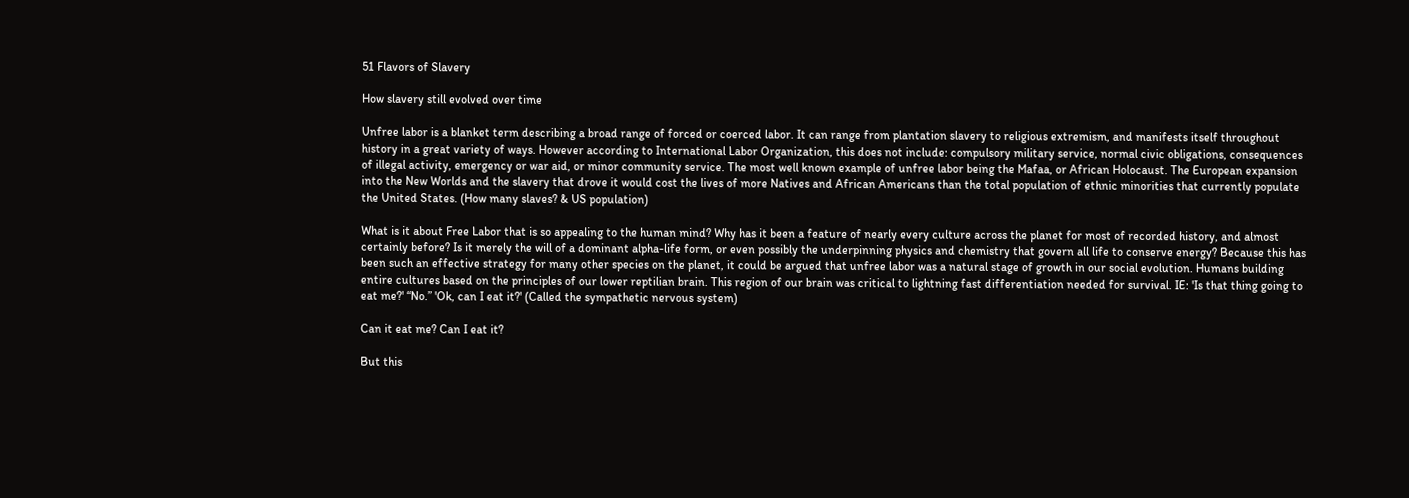51 Flavors of Slavery

How slavery still evolved over time

Unfree labor is a blanket term describing a broad range of forced or coerced labor. It can range from plantation slavery to religious extremism, and manifests itself throughout history in a great variety of ways. However according to International Labor Organization, this does not include: compulsory military service, normal civic obligations, consequences of illegal activity, emergency or war aid, or minor community service. The most well known example of unfree labor being the Mafaa, or African Holocaust. The European expansion into the New Worlds and the slavery that drove it would cost the lives of more Natives and African Americans than the total population of ethnic minorities that currently populate the United States. (How many slaves? & US population)

What is it about Free Labor that is so appealing to the human mind? Why has it been a feature of nearly every culture across the planet for most of recorded history, and almost certainly before? Is it merely the will of a dominant alpha-life form, or even possibly the underpinning physics and chemistry that govern all life to conserve energy? Because this has been such an effective strategy for many other species on the planet, it could be argued that unfree labor was a natural stage of growth in our social evolution. Humans building entire cultures based on the principles of our lower reptilian brain. This region of our brain was critical to lightning fast differentiation needed for survival. IE: 'Is that thing going to eat me?' “No.” 'Ok, can I eat it?' (Called the sympathetic nervous system)

Can it eat me? Can I eat it?

But this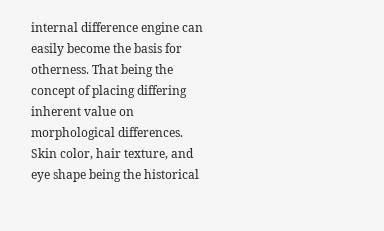internal difference engine can easily become the basis for otherness. That being the concept of placing differing inherent value on morphological differences. Skin color, hair texture, and eye shape being the historical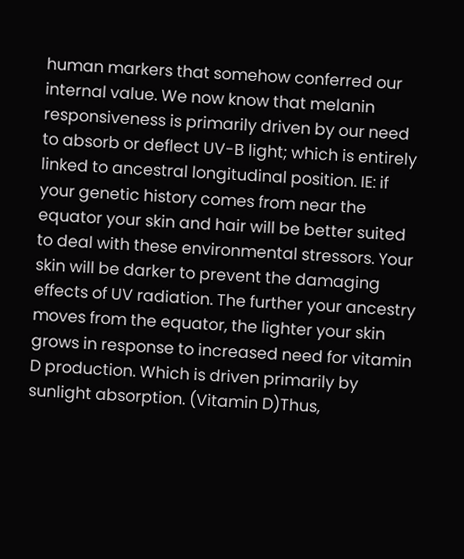human markers that somehow conferred our internal value. We now know that melanin responsiveness is primarily driven by our need to absorb or deflect UV-B light; which is entirely linked to ancestral longitudinal position. IE: if your genetic history comes from near the equator your skin and hair will be better suited to deal with these environmental stressors. Your skin will be darker to prevent the damaging effects of UV radiation. The further your ancestry moves from the equator, the lighter your skin grows in response to increased need for vitamin D production. Which is driven primarily by sunlight absorption. (Vitamin D)Thus,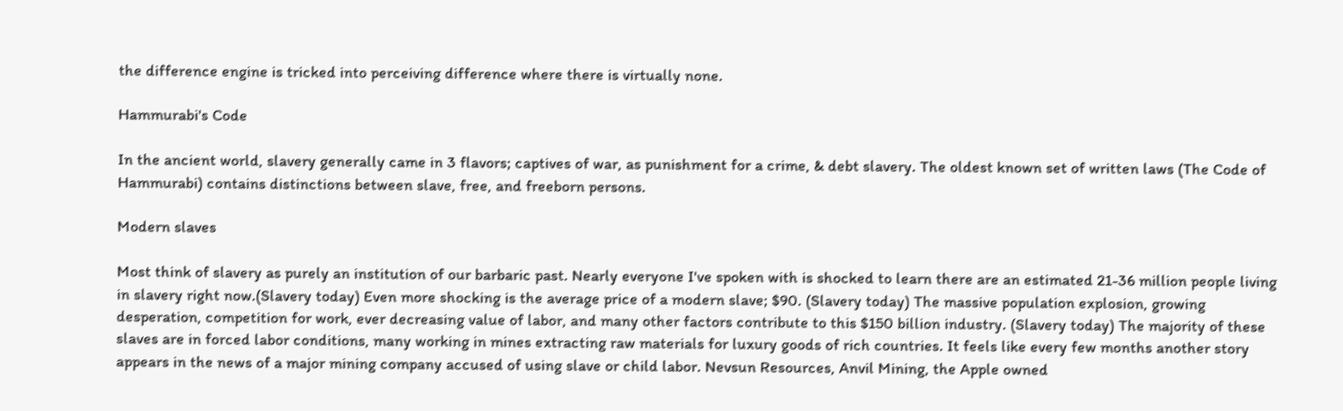the difference engine is tricked into perceiving difference where there is virtually none.

Hammurabi's Code

In the ancient world, slavery generally came in 3 flavors; captives of war, as punishment for a crime, & debt slavery. The oldest known set of written laws (The Code of Hammurabi) contains distinctions between slave, free, and freeborn persons.

Modern slaves

Most think of slavery as purely an institution of our barbaric past. Nearly everyone I've spoken with is shocked to learn there are an estimated 21-36 million people living in slavery right now.(Slavery today) Even more shocking is the average price of a modern slave; $90. (Slavery today) The massive population explosion, growing desperation, competition for work, ever decreasing value of labor, and many other factors contribute to this $150 billion industry. (Slavery today) The majority of these slaves are in forced labor conditions, many working in mines extracting raw materials for luxury goods of rich countries. It feels like every few months another story appears in the news of a major mining company accused of using slave or child labor. Nevsun Resources, Anvil Mining, the Apple owned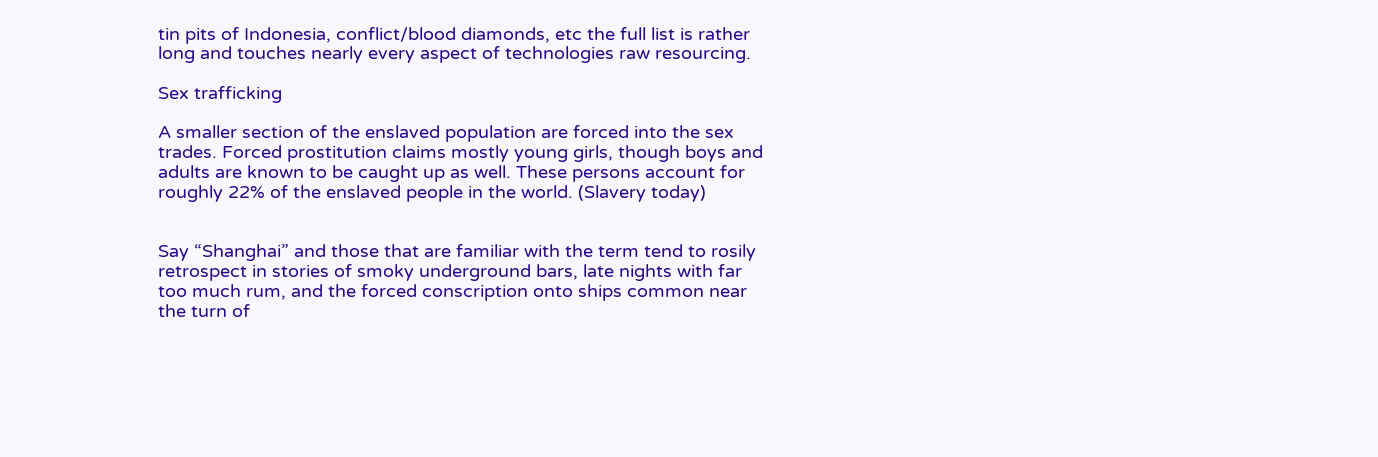tin pits of Indonesia, conflict/blood diamonds, etc the full list is rather long and touches nearly every aspect of technologies raw resourcing.

Sex trafficking

A smaller section of the enslaved population are forced into the sex trades. Forced prostitution claims mostly young girls, though boys and adults are known to be caught up as well. These persons account for roughly 22% of the enslaved people in the world. (Slavery today)


Say “Shanghai” and those that are familiar with the term tend to rosily retrospect in stories of smoky underground bars, late nights with far too much rum, and the forced conscription onto ships common near the turn of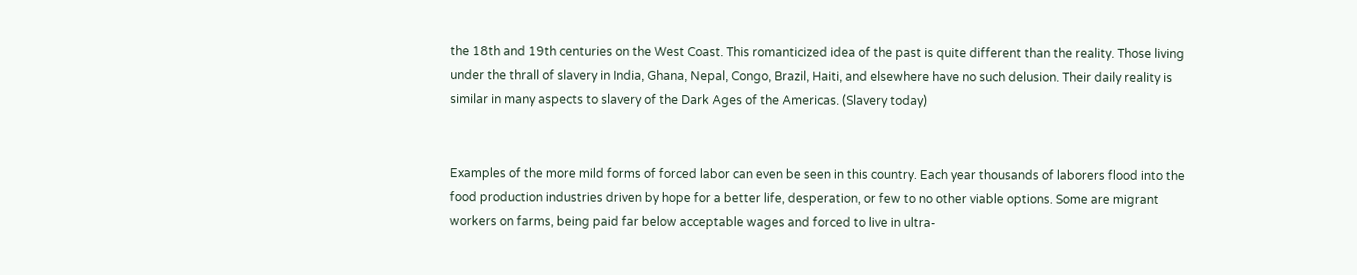the 18th and 19th centuries on the West Coast. This romanticized idea of the past is quite different than the reality. Those living under the thrall of slavery in India, Ghana, Nepal, Congo, Brazil, Haiti, and elsewhere have no such delusion. Their daily reality is similar in many aspects to slavery of the Dark Ages of the Americas. (Slavery today)


Examples of the more mild forms of forced labor can even be seen in this country. Each year thousands of laborers flood into the food production industries driven by hope for a better life, desperation, or few to no other viable options. Some are migrant workers on farms, being paid far below acceptable wages and forced to live in ultra-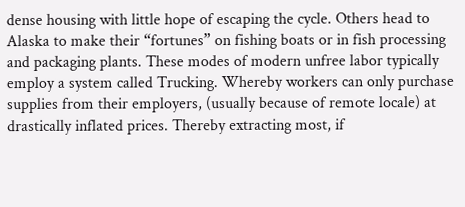dense housing with little hope of escaping the cycle. Others head to Alaska to make their “fortunes” on fishing boats or in fish processing and packaging plants. These modes of modern unfree labor typically employ a system called Trucking. Whereby workers can only purchase supplies from their employers, (usually because of remote locale) at drastically inflated prices. Thereby extracting most, if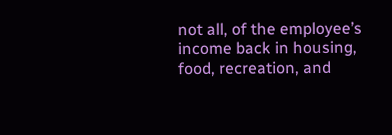not all, of the employee’s income back in housing, food, recreation, and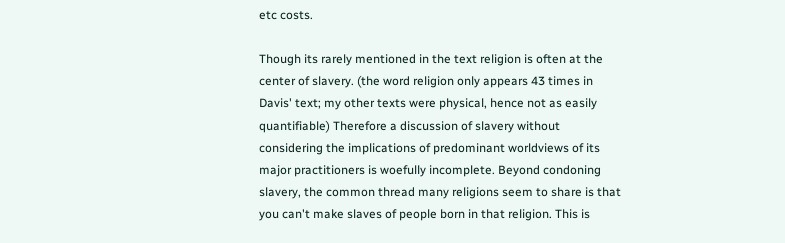etc costs.

Though its rarely mentioned in the text religion is often at the center of slavery. (the word religion only appears 43 times in Davis' text; my other texts were physical, hence not as easily quantifiable) Therefore a discussion of slavery without considering the implications of predominant worldviews of its major practitioners is woefully incomplete. Beyond condoning slavery, the common thread many religions seem to share is that you can't make slaves of people born in that religion. This is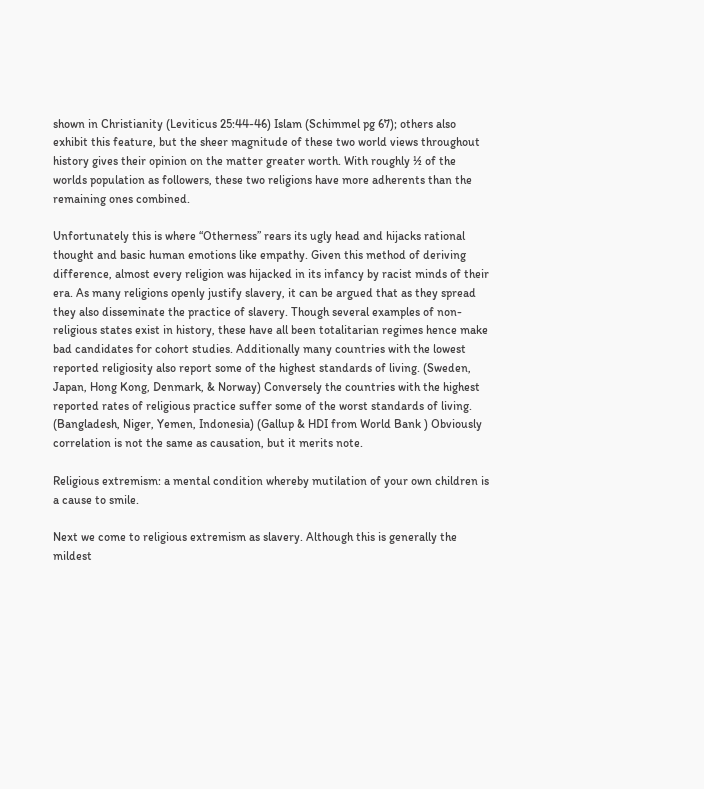shown in Christianity (Leviticus 25:44-46) Islam (Schimmel pg 67); others also exhibit this feature, but the sheer magnitude of these two world views throughout history gives their opinion on the matter greater worth. With roughly ½ of the worlds population as followers, these two religions have more adherents than the remaining ones combined.

Unfortunately this is where “Otherness” rears its ugly head and hijacks rational thought and basic human emotions like empathy. Given this method of deriving difference, almost every religion was hijacked in its infancy by racist minds of their era. As many religions openly justify slavery, it can be argued that as they spread they also disseminate the practice of slavery. Though several examples of non-religious states exist in history, these have all been totalitarian regimes hence make bad candidates for cohort studies. Additionally many countries with the lowest reported religiosity also report some of the highest standards of living. (Sweden, Japan, Hong Kong, Denmark, & Norway) Conversely the countries with the highest reported rates of religious practice suffer some of the worst standards of living. (Bangladesh, Niger, Yemen, Indonesia) (Gallup & HDI from World Bank ) Obviously correlation is not the same as causation, but it merits note.

Religious extremism: a mental condition whereby mutilation of your own children is a cause to smile.

Next we come to religious extremism as slavery. Although this is generally the mildest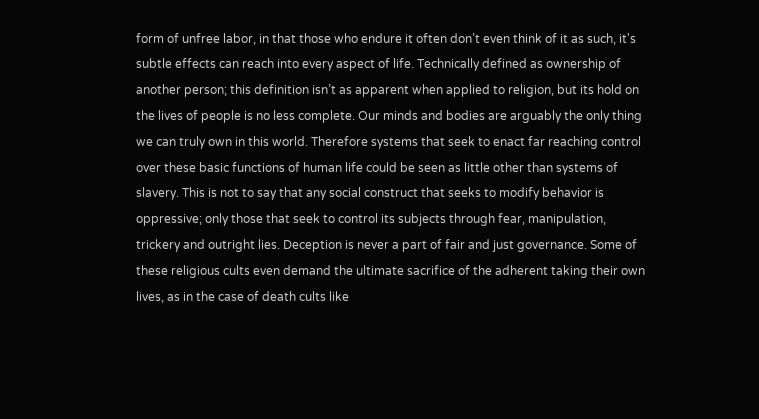form of unfree labor, in that those who endure it often don’t even think of it as such, it's subtle effects can reach into every aspect of life. Technically defined as ownership of another person; this definition isn’t as apparent when applied to religion, but its hold on the lives of people is no less complete. Our minds and bodies are arguably the only thing we can truly own in this world. Therefore systems that seek to enact far reaching control over these basic functions of human life could be seen as little other than systems of slavery. This is not to say that any social construct that seeks to modify behavior is oppressive; only those that seek to control its subjects through fear, manipulation, trickery and outright lies. Deception is never a part of fair and just governance. Some of these religious cults even demand the ultimate sacrifice of the adherent taking their own lives, as in the case of death cults like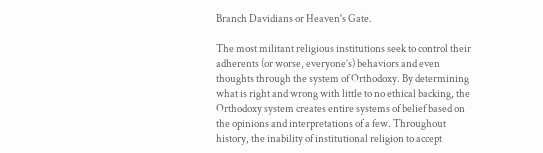Branch Davidians or Heaven's Gate.

The most militant religious institutions seek to control their adherents (or worse, everyone’s) behaviors and even thoughts through the system of Orthodoxy. By determining what is right and wrong with little to no ethical backing, the Orthodoxy system creates entire systems of belief based on the opinions and interpretations of a few. Throughout history, the inability of institutional religion to accept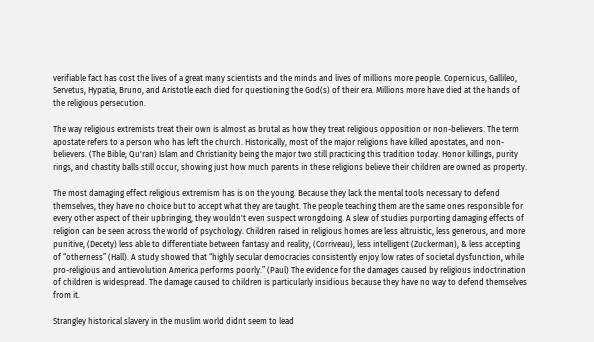verifiable fact has cost the lives of a great many scientists and the minds and lives of millions more people. Copernicus, Gallileo, Servetus, Hypatia, Bruno, and Aristotle each died for questioning the God(s) of their era. Millions more have died at the hands of the religious persecution.

The way religious extremists treat their own is almost as brutal as how they treat religious opposition or non-believers. The term apostate refers to a person who has left the church. Historically, most of the major religions have killed apostates, and non-believers. (The Bible; Qu'ran) Islam and Christianity being the major two still practicing this tradition today. Honor killings, purity rings, and chastity balls still occur, showing just how much parents in these religions believe their children are owned as property.

The most damaging effect religious extremism has is on the young. Because they lack the mental tools necessary to defend themselves, they have no choice but to accept what they are taught. The people teaching them are the same ones responsible for every other aspect of their upbringing, they wouldn't even suspect wrongdoing. A slew of studies purporting damaging effects of religion can be seen across the world of psychology. Children raised in religious homes are less altruistic, less generous, and more punitive, (Decety) less able to differentiate between fantasy and reality, (Corriveau), less intelligent (Zuckerman), & less accepting of “otherness” (Hall). A study showed that “highly secular democracies consistently enjoy low rates of societal dysfunction, while pro-religious and antievolution America performs poorly.” (Paul) The evidence for the damages caused by religious indoctrination of children is widespread. The damage caused to children is particularly insidious because they have no way to defend themselves from it.

Strangley historical slavery in the muslim world didnt seem to lead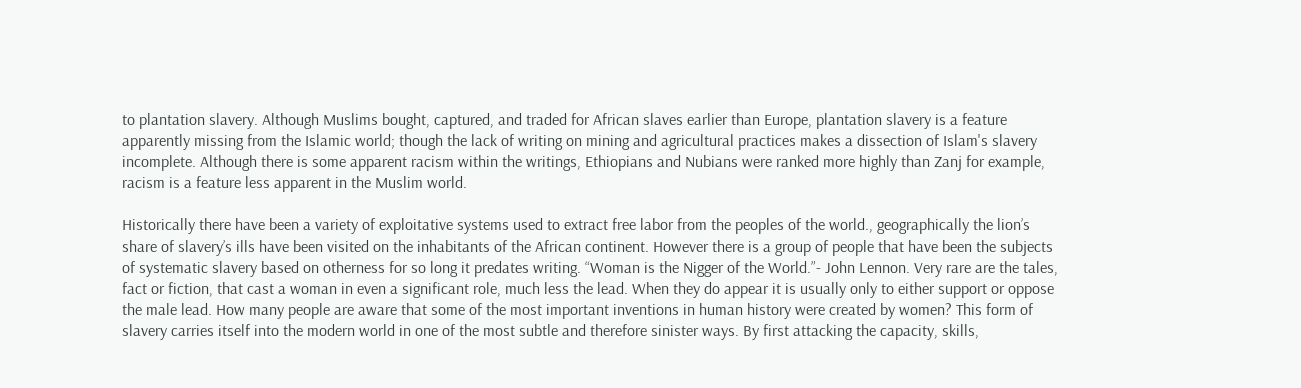to plantation slavery. Although Muslims bought, captured, and traded for African slaves earlier than Europe, plantation slavery is a feature apparently missing from the Islamic world; though the lack of writing on mining and agricultural practices makes a dissection of Islam's slavery incomplete. Although there is some apparent racism within the writings, Ethiopians and Nubians were ranked more highly than Zanj for example, racism is a feature less apparent in the Muslim world.

Historically there have been a variety of exploitative systems used to extract free labor from the peoples of the world., geographically the lion’s share of slavery’s ills have been visited on the inhabitants of the African continent. However there is a group of people that have been the subjects of systematic slavery based on otherness for so long it predates writing. “Woman is the Nigger of the World.”- John Lennon. Very rare are the tales, fact or fiction, that cast a woman in even a significant role, much less the lead. When they do appear it is usually only to either support or oppose the male lead. How many people are aware that some of the most important inventions in human history were created by women? This form of slavery carries itself into the modern world in one of the most subtle and therefore sinister ways. By first attacking the capacity, skills,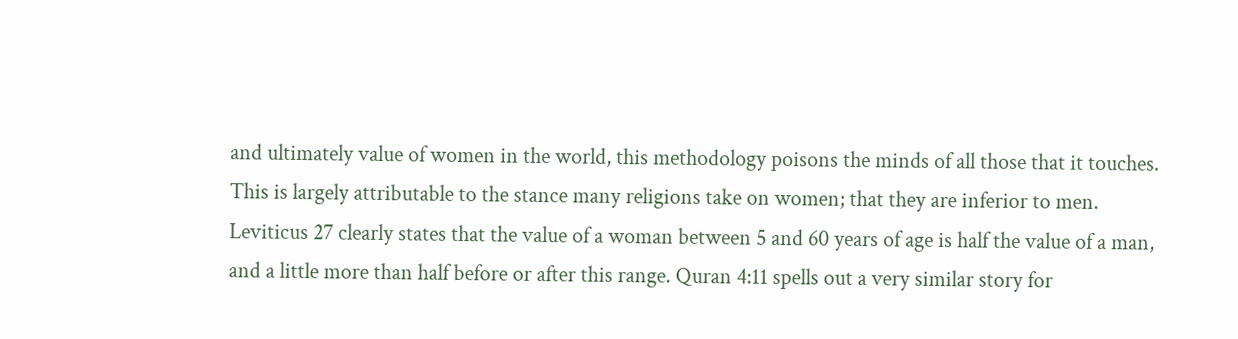and ultimately value of women in the world, this methodology poisons the minds of all those that it touches. This is largely attributable to the stance many religions take on women; that they are inferior to men. Leviticus 27 clearly states that the value of a woman between 5 and 60 years of age is half the value of a man, and a little more than half before or after this range. Quran 4:11 spells out a very similar story for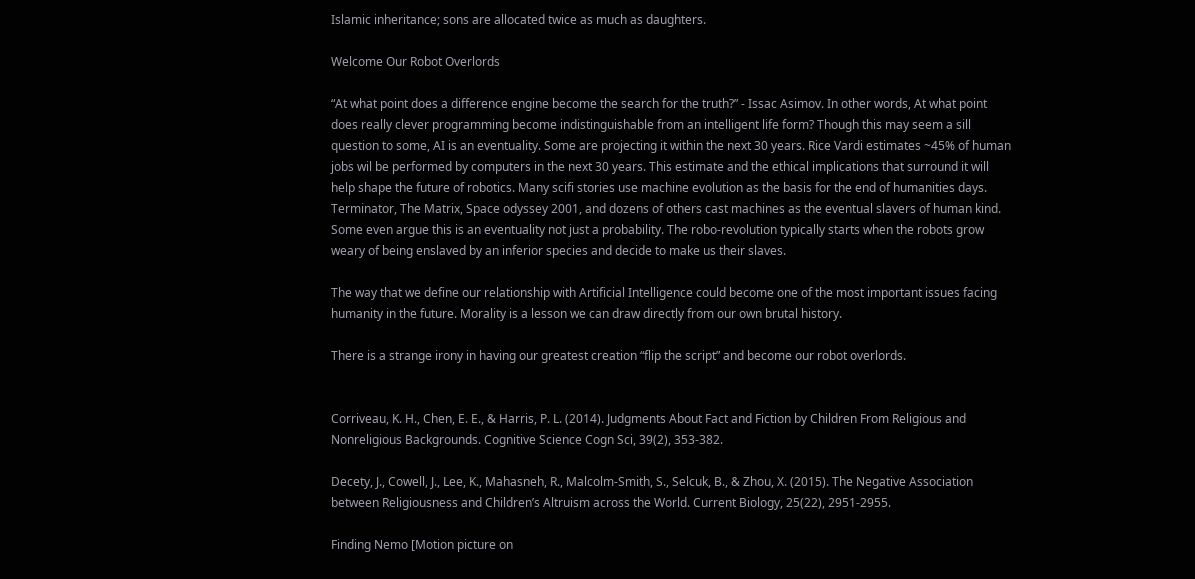Islamic inheritance; sons are allocated twice as much as daughters.

Welcome Our Robot Overlords

“At what point does a difference engine become the search for the truth?” - Issac Asimov. In other words, At what point does really clever programming become indistinguishable from an intelligent life form? Though this may seem a sill question to some, AI is an eventuality. Some are projecting it within the next 30 years. Rice Vardi estimates ~45% of human jobs wil be performed by computers in the next 30 years. This estimate and the ethical implications that surround it will help shape the future of robotics. Many scifi stories use machine evolution as the basis for the end of humanities days. Terminator, The Matrix, Space odyssey 2001, and dozens of others cast machines as the eventual slavers of human kind. Some even argue this is an eventuality not just a probability. The robo-revolution typically starts when the robots grow weary of being enslaved by an inferior species and decide to make us their slaves.

The way that we define our relationship with Artificial Intelligence could become one of the most important issues facing humanity in the future. Morality is a lesson we can draw directly from our own brutal history.

There is a strange irony in having our greatest creation “flip the script” and become our robot overlords.


Corriveau, K. H., Chen, E. E., & Harris, P. L. (2014). Judgments About Fact and Fiction by Children From Religious and Nonreligious Backgrounds. Cognitive Science Cogn Sci, 39(2), 353-382.

Decety, J., Cowell, J., Lee, K., Mahasneh, R., Malcolm-Smith, S., Selcuk, B., & Zhou, X. (2015). The Negative Association between Religiousness and Children’s Altruism across the World. Current Biology, 25(22), 2951-2955.

Finding Nemo [Motion picture on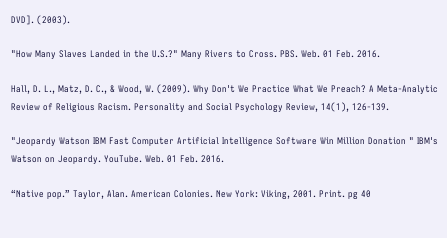DVD]. (2003).

"How Many Slaves Landed in the U.S.?" Many Rivers to Cross. PBS. Web. 01 Feb. 2016.

Hall, D. L., Matz, D. C., & Wood, W. (2009). Why Don't We Practice What We Preach? A Meta-Analytic Review of Religious Racism. Personality and Social Psychology Review, 14(1), 126-139.

"Jeopardy Watson IBM Fast Computer Artificial Intelligence Software Win Million Donation " IBM's Watson on Jeopardy. YouTube. Web. 01 Feb. 2016.

“Native pop.” Taylor, Alan. American Colonies. New York: Viking, 2001. Print. pg 40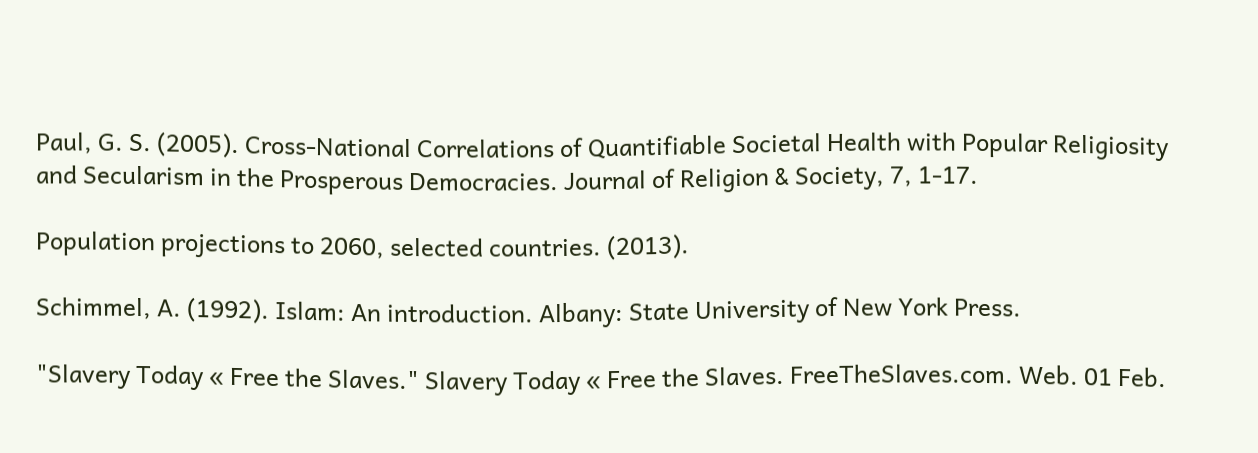Paul, G. S. (2005). Cross-National Correlations of Quantifiable Societal Health with Popular Religiosity and Secularism in the Prosperous Democracies. Journal of Religion & Society, 7, 1-17.

Population projections to 2060, selected countries. (2013).

Schimmel, A. (1992). Islam: An introduction. Albany: State University of New York Press.

"Slavery Today « Free the Slaves." Slavery Today « Free the Slaves. FreeTheSlaves.com. Web. 01 Feb.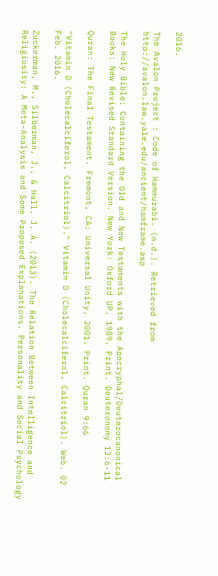2016.

The Avalon Project : Code of Hammurabi. (n.d.). Retrieved from http://avalon.law.yale.edu/ancient/hamframe.asp

The Holy Bible: Containing the Old and New Testaments with the Apocryphal/Deuterocanonical Books: New Revised Standard Version. New York: Oxford UP, 1989. Print. Deuteronomy 13:6-11

Quran: The Final Testament. Fremont, CA: Universal Unity, 2001. Print. Quran 9:66

"Vitamin D (Cholecalciferol, Calcitriol)." Vitamin D (Cholecalciferol, Calcitriol). Web. 02 Feb. 2016.

Zuckerman, M., Silberman, J., & Hall, J. A. (2013). The Relation Between Intelligence and Religiosity: A Meta-Analysis and Some Proposed Explanations. Personality and Social Psychology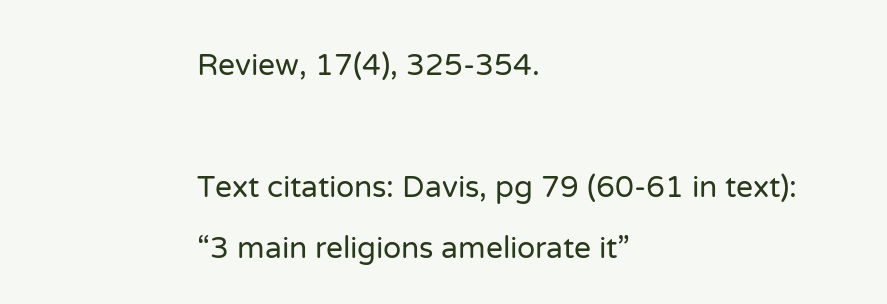Review, 17(4), 325-354.

Text citations: Davis, pg 79 (60-61 in text): “3 main religions ameliorate it”